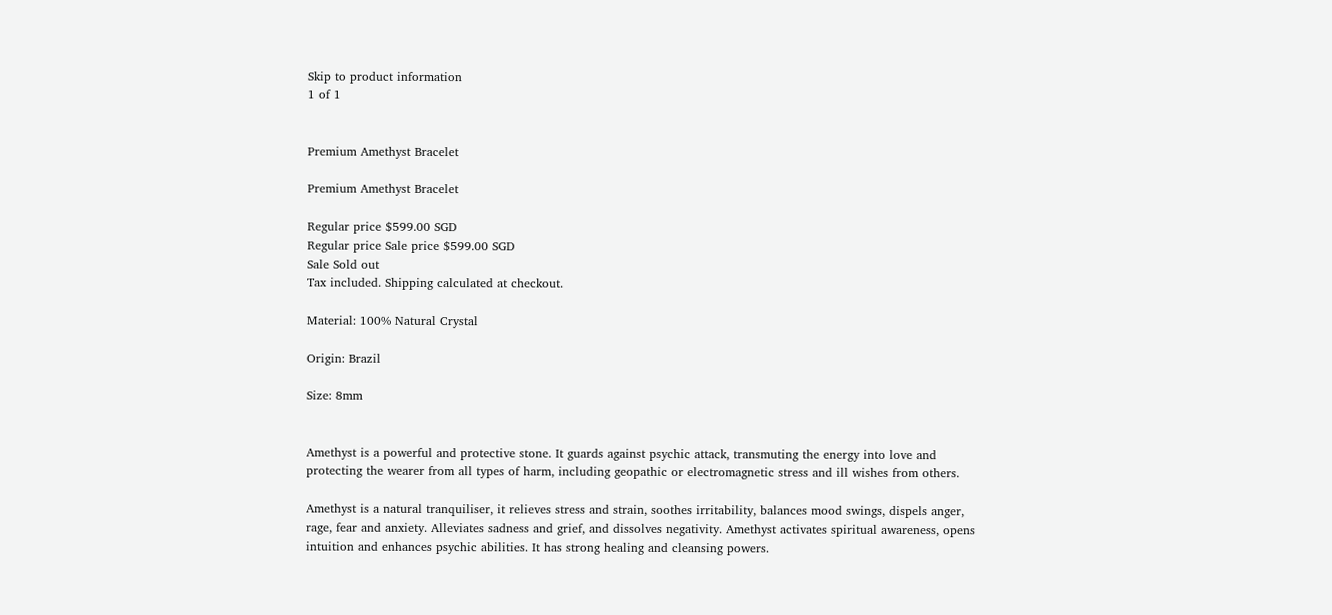Skip to product information
1 of 1


Premium Amethyst Bracelet

Premium Amethyst Bracelet

Regular price $599.00 SGD
Regular price Sale price $599.00 SGD
Sale Sold out
Tax included. Shipping calculated at checkout.

Material: 100% Natural Crystal

Origin: Brazil

Size: 8mm


Amethyst is a powerful and protective stone. It guards against psychic attack, transmuting the energy into love and protecting the wearer from all types of harm, including geopathic or electromagnetic stress and ill wishes from others.

Amethyst is a natural tranquiliser, it relieves stress and strain, soothes irritability, balances mood swings, dispels anger, rage, fear and anxiety. Alleviates sadness and grief, and dissolves negativity. Amethyst activates spiritual awareness, opens intuition and enhances psychic abilities. It has strong healing and cleansing powers.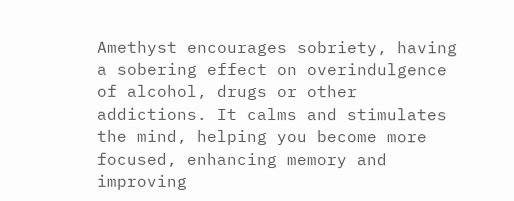Amethyst encourages sobriety, having a sobering effect on overindulgence of alcohol, drugs or other addictions. It calms and stimulates the mind, helping you become more focused, enhancing memory and improving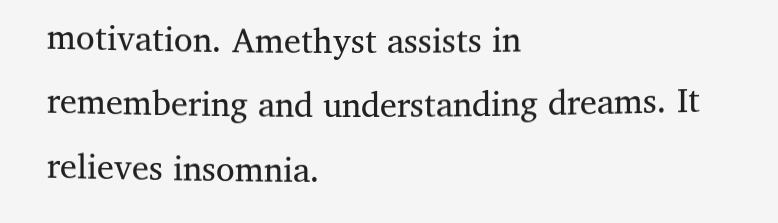motivation. Amethyst assists in remembering and understanding dreams. It relieves insomnia.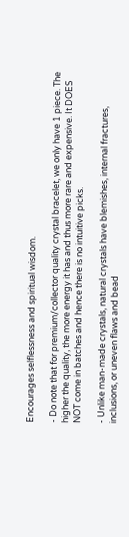Encourages selflessness and spiritual wisdom.

- Do note that for premium/collector quality crystal bracelet, we only have 1 piece. The higher the quality, the more energy it has and thus more rare and expensive. It DOES NOT come in batches and hence there is no intuitive picks.

- Unlike man-made crystals, natural crystals have blemishes, internal fractures, inclusions, or uneven flaws and bead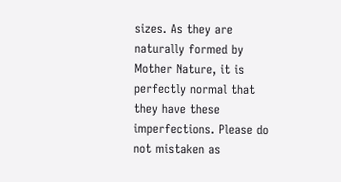sizes. As they are naturally formed by Mother Nature, it is perfectly normal that they have these imperfections. Please do not mistaken as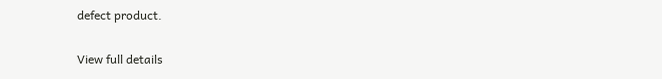defect product.

View full details